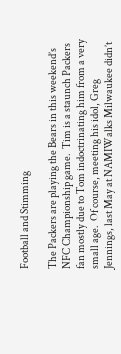Football and Stimming

The Packers are playing the Bears in this weekend’s NFC Championship game.  Tim is a staunch Packers fan mostly due to Tom indoctrinating him from a very small age.  Of course, meeting his idol, Greg Jennings, last May at NAMIWalks Milwaukee didn’t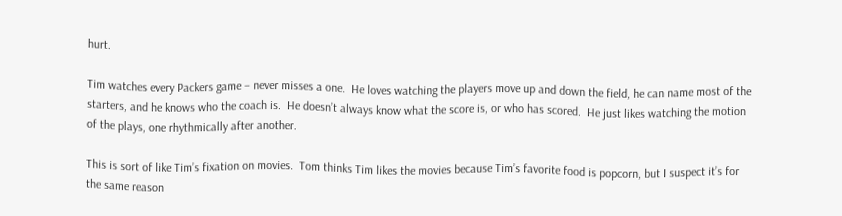hurt.

Tim watches every Packers game – never misses a one.  He loves watching the players move up and down the field, he can name most of the starters, and he knows who the coach is.  He doesn’t always know what the score is, or who has scored.  He just likes watching the motion of the plays, one rhythmically after another.

This is sort of like Tim’s fixation on movies.  Tom thinks Tim likes the movies because Tim’s favorite food is popcorn, but I suspect it’s for the same reason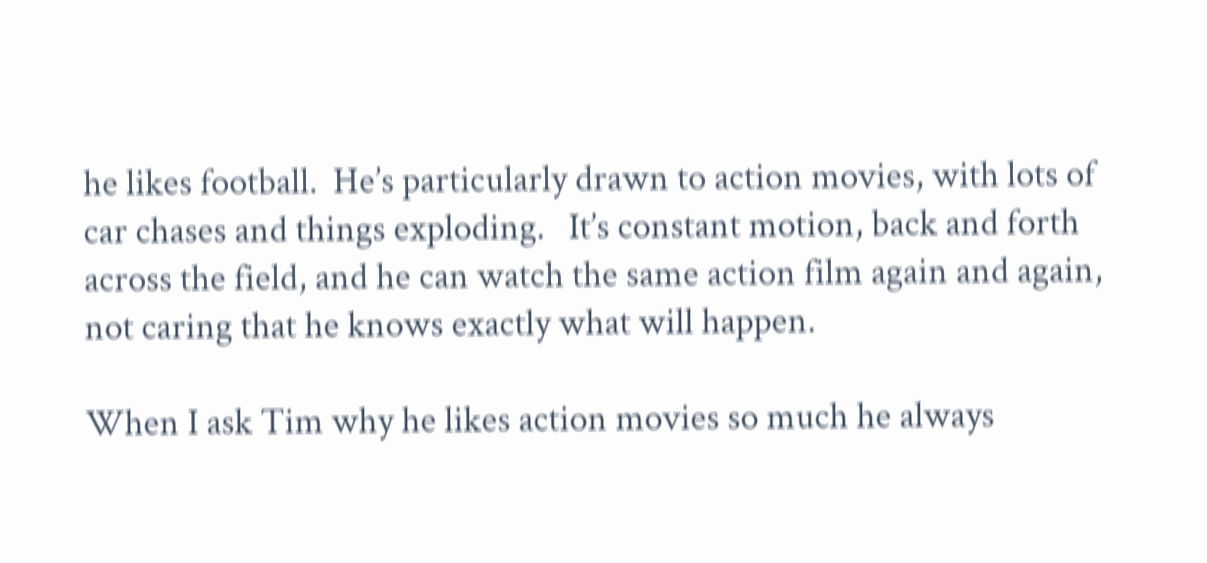he likes football.  He’s particularly drawn to action movies, with lots of car chases and things exploding.   It’s constant motion, back and forth across the field, and he can watch the same action film again and again, not caring that he knows exactly what will happen.

When I ask Tim why he likes action movies so much he always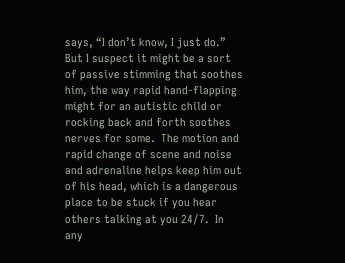says, “I don’t know, I just do.”  But I suspect it might be a sort of passive stimming that soothes him, the way rapid hand-flapping might for an autistic child or rocking back and forth soothes nerves for some.  The motion and rapid change of scene and noise and adrenaline helps keep him out of his head, which is a dangerous place to be stuck if you hear others talking at you 24/7.  In any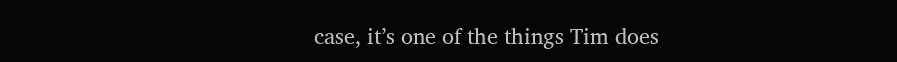case, it’s one of the things Tim does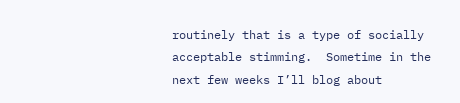routinely that is a type of socially acceptable stimming.  Sometime in the next few weeks I’ll blog about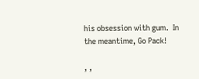his obsession with gum.  In the meantime, Go Pack!

, ,